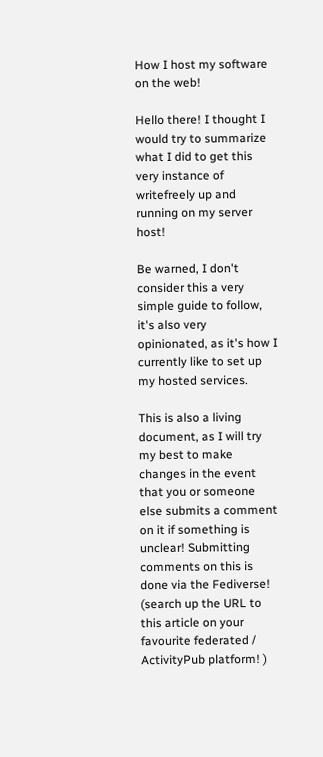How I host my software on the web!

Hello there! I thought I would try to summarize what I did to get this very instance of writefreely up and running on my server host!

Be warned, I don't consider this a very simple guide to follow, it's also very opinionated, as it's how I currently like to set up my hosted services.

This is also a living document, as I will try my best to make changes in the event that you or someone else submits a comment on it if something is unclear! Submitting comments on this is done via the Fediverse! (search up the URL to this article on your favourite federated / ActivityPub platform! )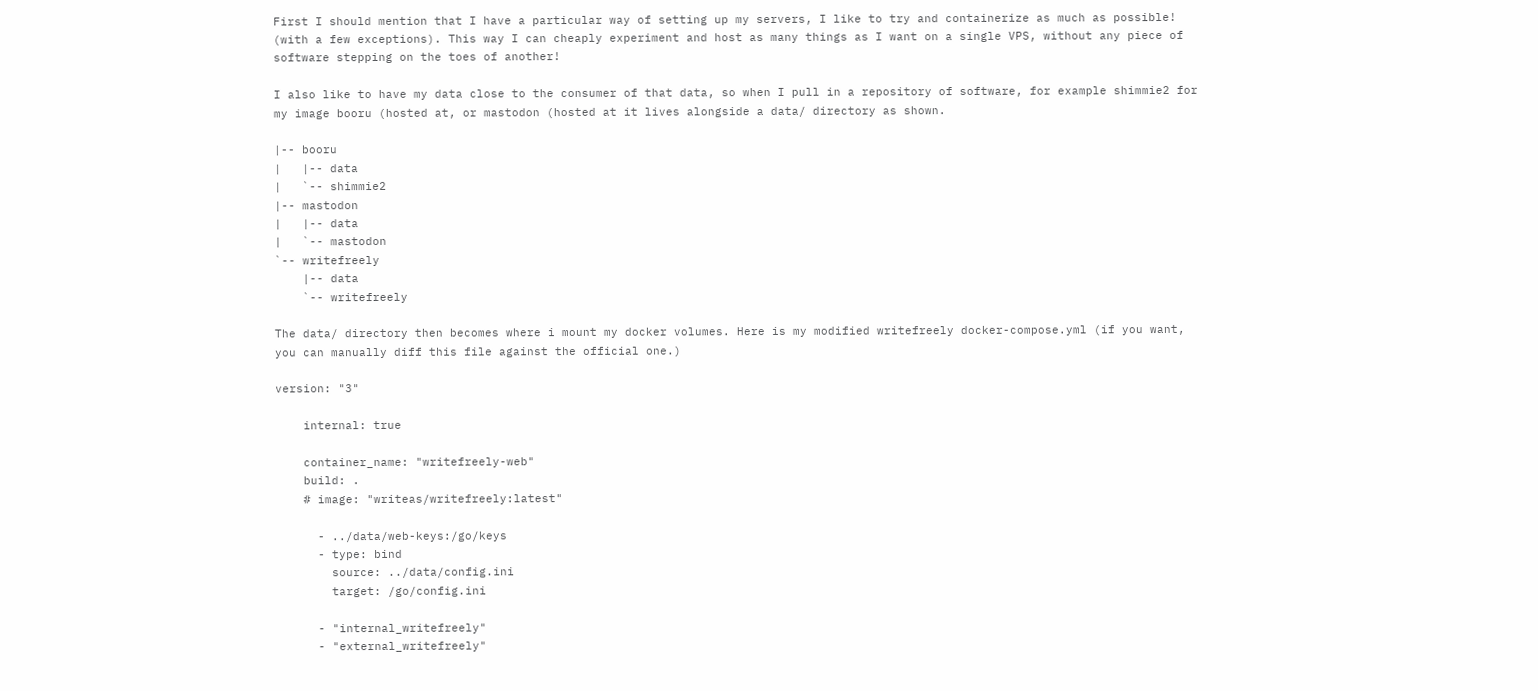First I should mention that I have a particular way of setting up my servers, I like to try and containerize as much as possible! (with a few exceptions). This way I can cheaply experiment and host as many things as I want on a single VPS, without any piece of software stepping on the toes of another!

I also like to have my data close to the consumer of that data, so when I pull in a repository of software, for example shimmie2 for my image booru (hosted at, or mastodon (hosted at it lives alongside a data/ directory as shown.

|-- booru
|   |-- data
|   `-- shimmie2
|-- mastodon
|   |-- data
|   `-- mastodon
`-- writefreely
    |-- data
    `-- writefreely

The data/ directory then becomes where i mount my docker volumes. Here is my modified writefreely docker-compose.yml (if you want, you can manually diff this file against the official one.)

version: "3"

    internal: true

    container_name: "writefreely-web"
    build: .
    # image: "writeas/writefreely:latest"

      - ../data/web-keys:/go/keys
      - type: bind
        source: ../data/config.ini
        target: /go/config.ini

      - "internal_writefreely"
      - "external_writefreely"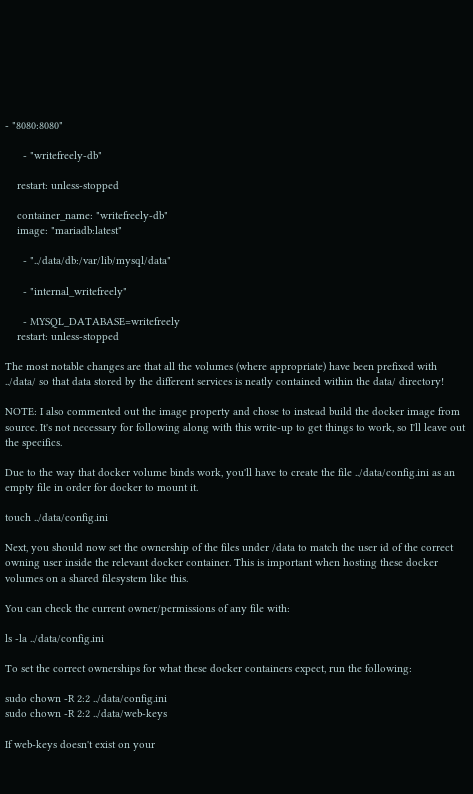- "8080:8080"

      - "writefreely-db"

    restart: unless-stopped

    container_name: "writefreely-db"
    image: "mariadb:latest"

      - "../data/db:/var/lib/mysql/data"

      - "internal_writefreely"

      - MYSQL_DATABASE=writefreely
    restart: unless-stopped

The most notable changes are that all the volumes (where appropriate) have been prefixed with ../data/ so that data stored by the different services is neatly contained within the data/ directory!

NOTE: I also commented out the image property and chose to instead build the docker image from source. It's not necessary for following along with this write-up to get things to work, so I'll leave out the specifics.

Due to the way that docker volume binds work, you'll have to create the file ../data/config.ini as an empty file in order for docker to mount it.

touch ../data/config.ini

Next, you should now set the ownership of the files under /data to match the user id of the correct owning user inside the relevant docker container. This is important when hosting these docker volumes on a shared filesystem like this.

You can check the current owner/permissions of any file with:

ls -la ../data/config.ini

To set the correct ownerships for what these docker containers expect, run the following:

sudo chown -R 2:2 ../data/config.ini
sudo chown -R 2:2 ../data/web-keys

If web-keys doesn't exist on your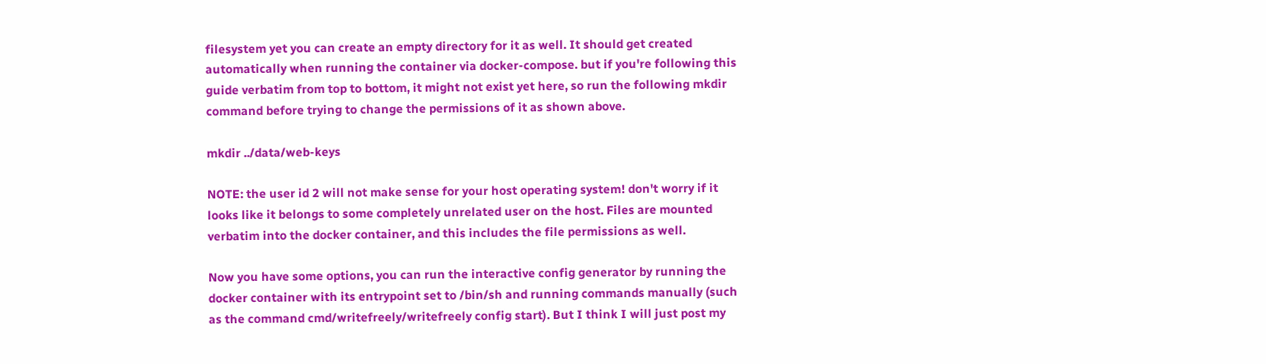filesystem yet you can create an empty directory for it as well. It should get created automatically when running the container via docker-compose. but if you're following this guide verbatim from top to bottom, it might not exist yet here, so run the following mkdir command before trying to change the permissions of it as shown above.

mkdir ../data/web-keys

NOTE: the user id 2 will not make sense for your host operating system! don't worry if it looks like it belongs to some completely unrelated user on the host. Files are mounted verbatim into the docker container, and this includes the file permissions as well.

Now you have some options, you can run the interactive config generator by running the docker container with its entrypoint set to /bin/sh and running commands manually (such as the command cmd/writefreely/writefreely config start). But I think I will just post my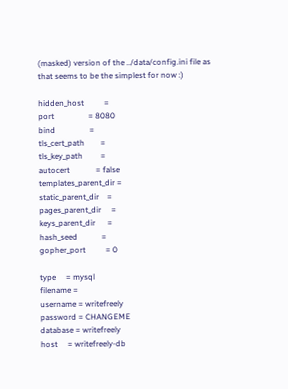(masked) version of the ../data/config.ini file as that seems to be the simplest for now :)

hidden_host          =
port                 = 8080
bind                 =
tls_cert_path        =
tls_key_path         =
autocert             = false
templates_parent_dir =
static_parent_dir    =
pages_parent_dir     =
keys_parent_dir      =
hash_seed            =
gopher_port          = 0

type     = mysql
filename =
username = writefreely
password = CHANGEME
database = writefreely
host     = writefreely-db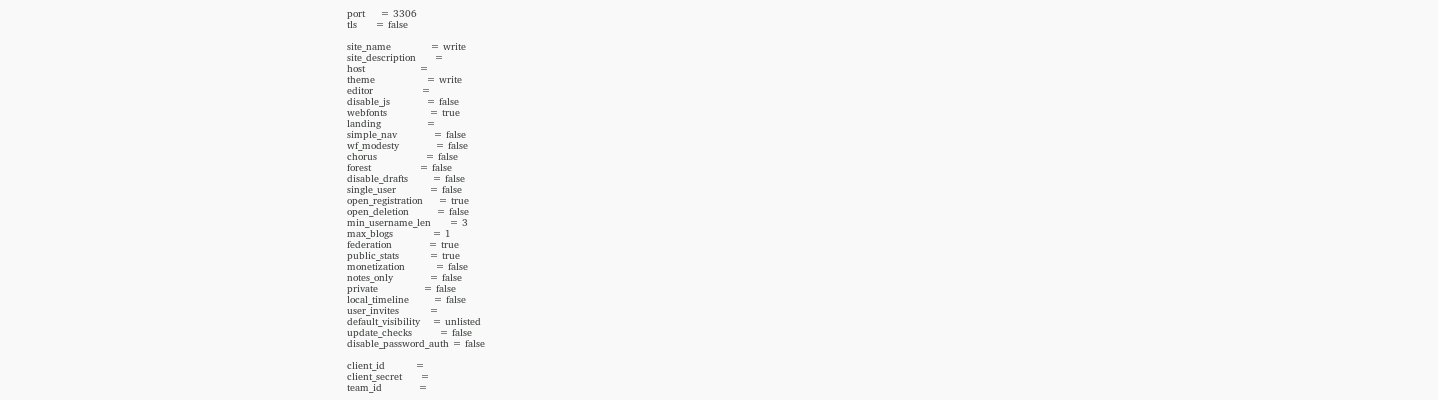port     = 3306
tls      = false

site_name             = write
site_description      =
host                  =
theme                 = write
editor                =
disable_js            = false
webfonts              = true
landing               =
simple_nav            = false
wf_modesty            = false
chorus                = false
forest                = false
disable_drafts        = false
single_user           = false
open_registration     = true
open_deletion         = false
min_username_len      = 3
max_blogs             = 1
federation            = true
public_stats          = true
monetization          = false
notes_only            = false
private               = false
local_timeline        = false
user_invites          =
default_visibility    = unlisted
update_checks         = false
disable_password_auth = false

client_id          =
client_secret      =
team_id            =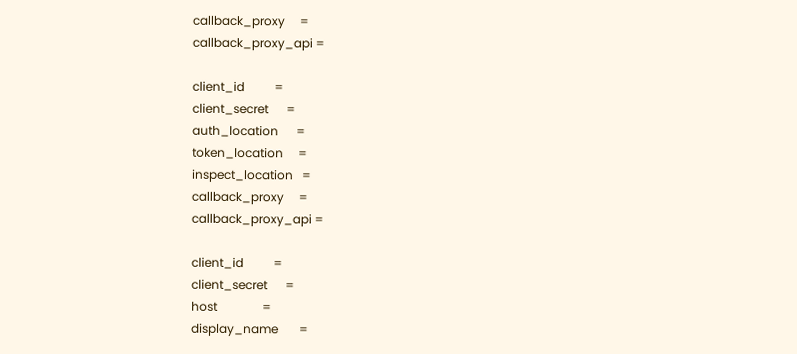callback_proxy     =
callback_proxy_api =

client_id          =
client_secret      =
auth_location      =
token_location     =
inspect_location   =
callback_proxy     =
callback_proxy_api =

client_id          =
client_secret      =
host               =
display_name       =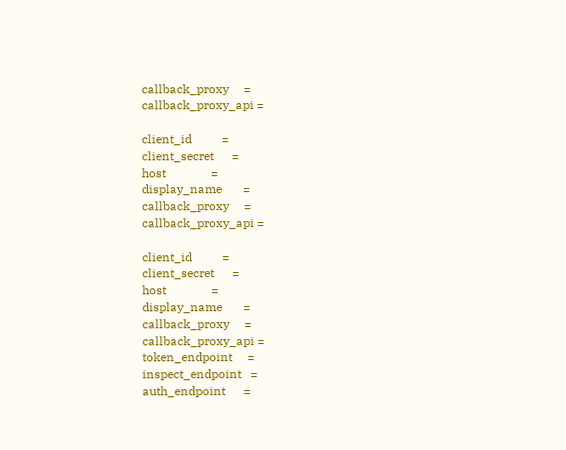callback_proxy     =
callback_proxy_api =

client_id          =
client_secret      =
host               =
display_name       =
callback_proxy     =
callback_proxy_api =

client_id          =
client_secret      =
host               =
display_name       =
callback_proxy     =
callback_proxy_api =
token_endpoint     =
inspect_endpoint   =
auth_endpoint      =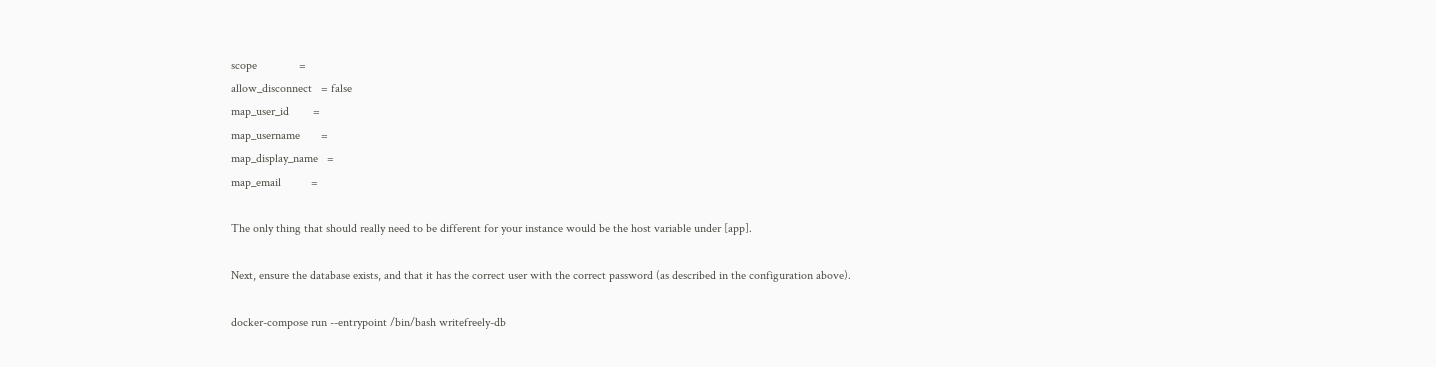scope              =
allow_disconnect   = false
map_user_id        =
map_username       =
map_display_name   =
map_email          =

The only thing that should really need to be different for your instance would be the host variable under [app].

Next, ensure the database exists, and that it has the correct user with the correct password (as described in the configuration above).

docker-compose run --entrypoint /bin/bash writefreely-db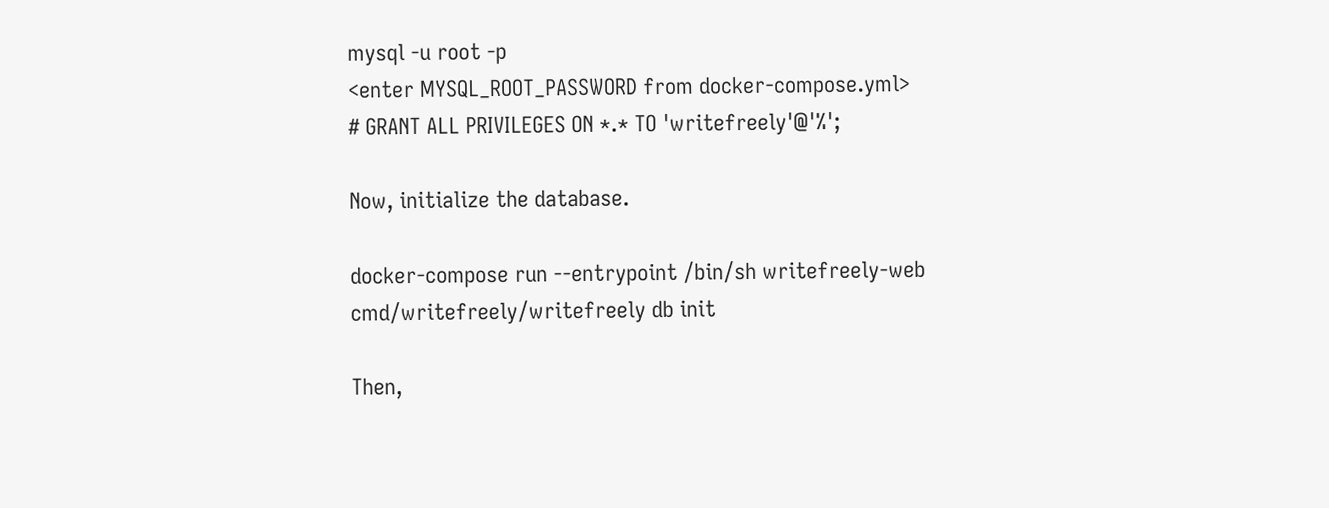mysql -u root -p
<enter MYSQL_ROOT_PASSWORD from docker-compose.yml>
# GRANT ALL PRIVILEGES ON *.* TO 'writefreely'@'%';

Now, initialize the database.

docker-compose run --entrypoint /bin/sh writefreely-web
cmd/writefreely/writefreely db init

Then,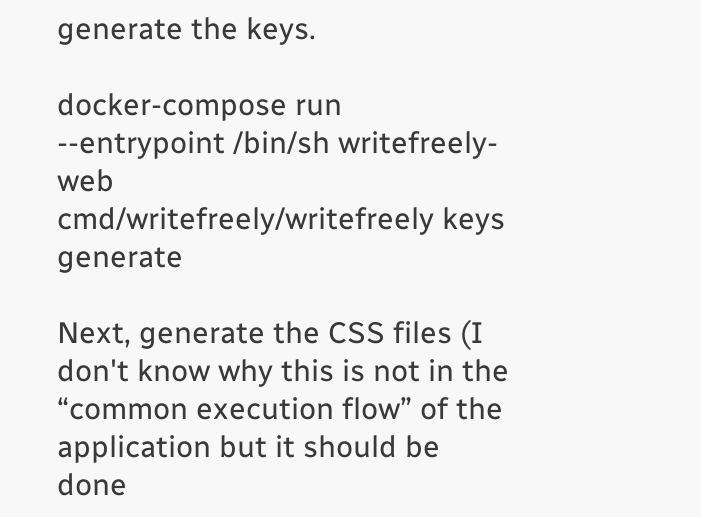generate the keys.

docker-compose run --entrypoint /bin/sh writefreely-web
cmd/writefreely/writefreely keys generate

Next, generate the CSS files (I don't know why this is not in the “common execution flow” of the application but it should be done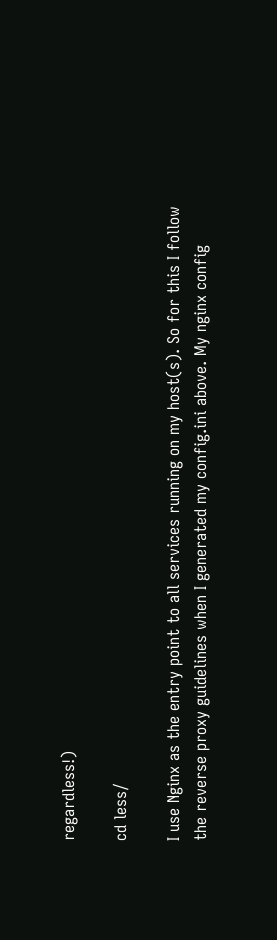regardless!)

cd less/

I use Nginx as the entry point to all services running on my host(s). So for this I follow the reverse proxy guidelines when I generated my config.ini above. My nginx config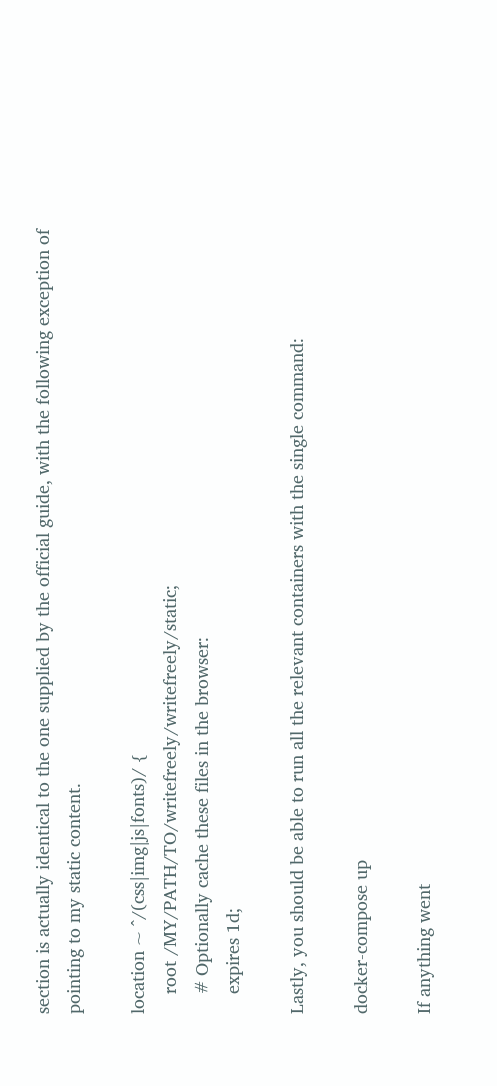section is actually identical to the one supplied by the official guide, with the following exception of pointing to my static content.

location ~ ^/(css|img|js|fonts)/ {
    root /MY/PATH/TO/writefreely/writefreely/static;
    # Optionally cache these files in the browser:
    expires 1d;

Lastly, you should be able to run all the relevant containers with the single command:

docker-compose up

If anything went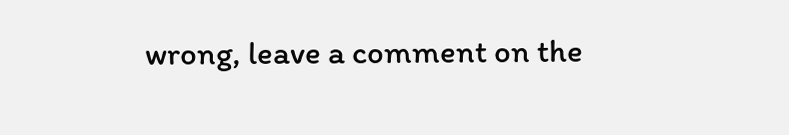wrong, leave a comment on the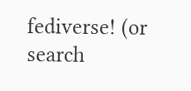fediverse! (or search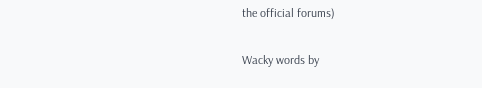the official forums)

Wacky words by